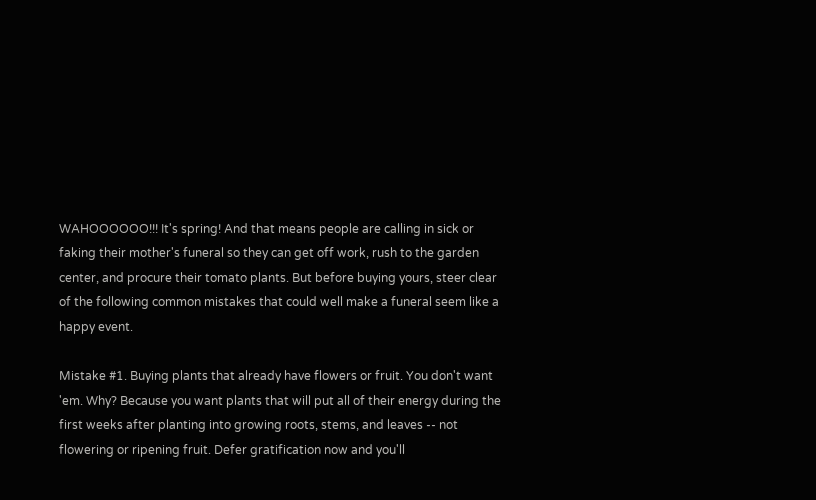WAHOOOOOO!!! It's spring! And that means people are calling in sick or faking their mother's funeral so they can get off work, rush to the garden center, and procure their tomato plants. But before buying yours, steer clear of the following common mistakes that could well make a funeral seem like a happy event.

Mistake #1. Buying plants that already have flowers or fruit. You don't want 'em. Why? Because you want plants that will put all of their energy during the first weeks after planting into growing roots, stems, and leaves -- not flowering or ripening fruit. Defer gratification now and you'll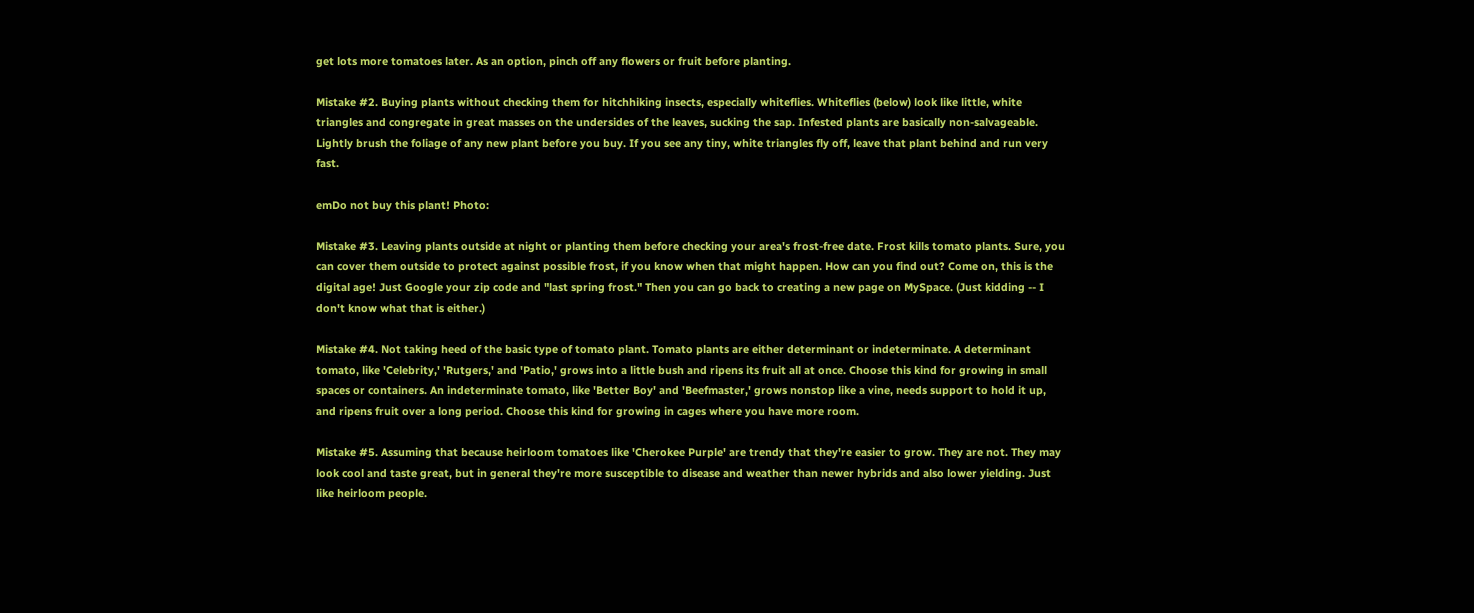get lots more tomatoes later. As an option, pinch off any flowers or fruit before planting.

Mistake #2. Buying plants without checking them for hitchhiking insects, especially whiteflies. Whiteflies (below) look like little, white triangles and congregate in great masses on the undersides of the leaves, sucking the sap. Infested plants are basically non-salvageable. Lightly brush the foliage of any new plant before you buy. If you see any tiny, white triangles fly off, leave that plant behind and run very fast.

emDo not buy this plant! Photo:

Mistake #3. Leaving plants outside at night or planting them before checking your area's frost-free date. Frost kills tomato plants. Sure, you can cover them outside to protect against possible frost, if you know when that might happen. How can you find out? Come on, this is the digital age! Just Google your zip code and "last spring frost." Then you can go back to creating a new page on MySpace. (Just kidding -- I don't know what that is either.)

Mistake #4. Not taking heed of the basic type of tomato plant. Tomato plants are either determinant or indeterminate. A determinant tomato, like 'Celebrity,' 'Rutgers,' and 'Patio,' grows into a little bush and ripens its fruit all at once. Choose this kind for growing in small spaces or containers. An indeterminate tomato, like 'Better Boy' and 'Beefmaster,' grows nonstop like a vine, needs support to hold it up, and ripens fruit over a long period. Choose this kind for growing in cages where you have more room.

Mistake #5. Assuming that because heirloom tomatoes like 'Cherokee Purple' are trendy that they're easier to grow. They are not. They may look cool and taste great, but in general they're more susceptible to disease and weather than newer hybrids and also lower yielding. Just like heirloom people.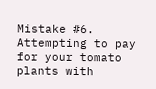Mistake #6. Attempting to pay for your tomato plants with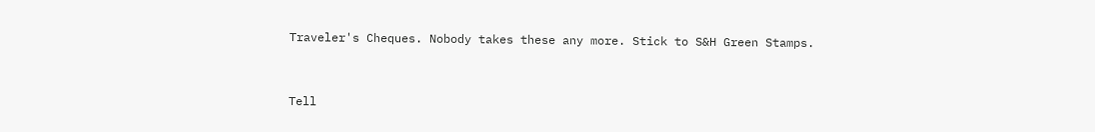Traveler's Cheques. Nobody takes these any more. Stick to S&H Green Stamps.


Tell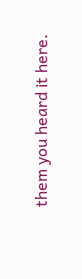them you heard it here.